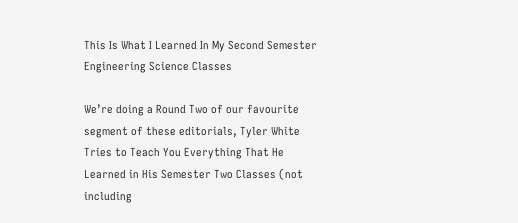This Is What I Learned In My Second Semester Engineering Science Classes

We’re doing a Round Two of our favourite segment of these editorials, Tyler White Tries to Teach You Everything That He Learned in His Semester Two Classes (not including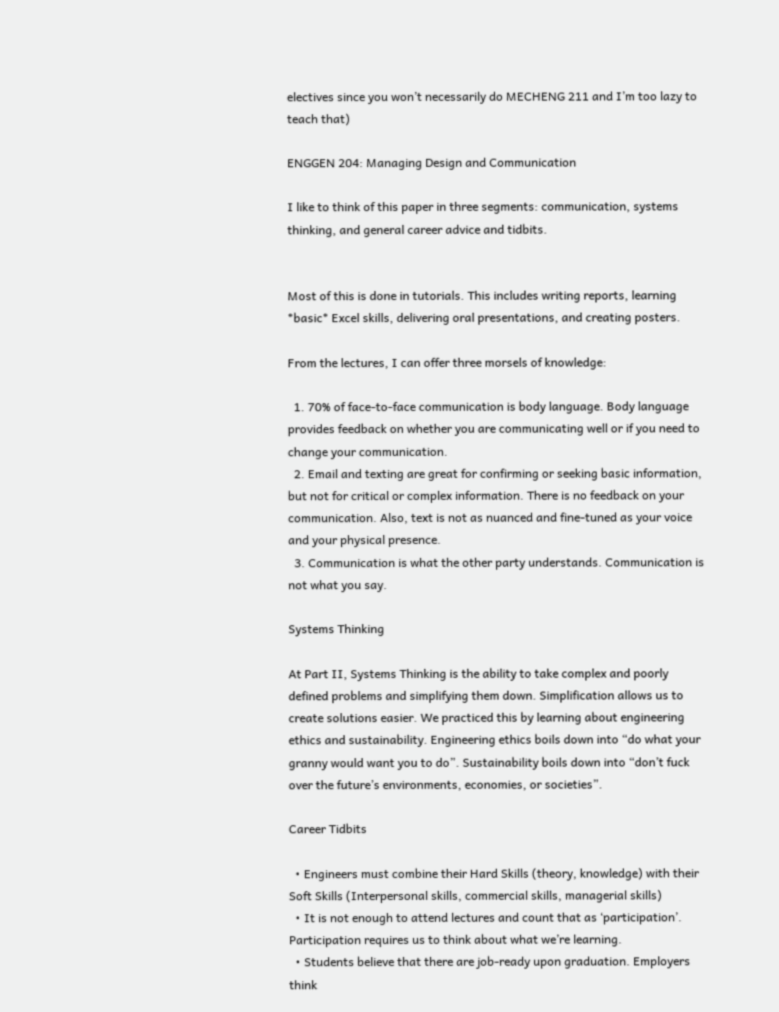electives since you won’t necessarily do MECHENG 211 and I’m too lazy to teach that)

ENGGEN 204: Managing Design and Communication

I like to think of this paper in three segments: communication, systems thinking, and general career advice and tidbits.


Most of this is done in tutorials. This includes writing reports, learning *basic* Excel skills, delivering oral presentations, and creating posters.

From the lectures, I can offer three morsels of knowledge:

  1. 70% of face-to-face communication is body language. Body language provides feedback on whether you are communicating well or if you need to change your communication.
  2. Email and texting are great for confirming or seeking basic information, but not for critical or complex information. There is no feedback on your communication. Also, text is not as nuanced and fine-tuned as your voice and your physical presence.
  3. Communication is what the other party understands. Communication is not what you say.

Systems Thinking

At Part II, Systems Thinking is the ability to take complex and poorly defined problems and simplifying them down. Simplification allows us to create solutions easier. We practiced this by learning about engineering ethics and sustainability. Engineering ethics boils down into “do what your granny would want you to do”. Sustainability boils down into “don’t fuck over the future’s environments, economies, or societies”.

Career Tidbits

  • Engineers must combine their Hard Skills (theory, knowledge) with their Soft Skills (Interpersonal skills, commercial skills, managerial skills)
  • It is not enough to attend lectures and count that as ‘participation’. Participation requires us to think about what we’re learning.
  • Students believe that there are job-ready upon graduation. Employers think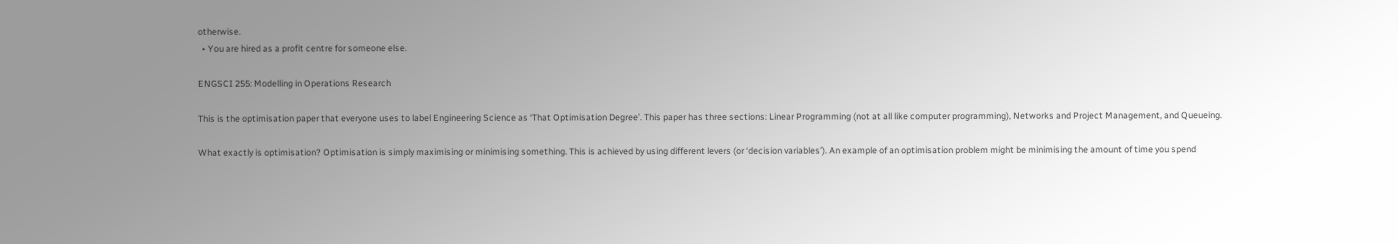otherwise.
  • You are hired as a profit centre for someone else.

ENGSCI 255: Modelling in Operations Research

This is the optimisation paper that everyone uses to label Engineering Science as ‘That Optimisation Degree’. This paper has three sections: Linear Programming (not at all like computer programming), Networks and Project Management, and Queueing.

What exactly is optimisation? Optimisation is simply maximising or minimising something. This is achieved by using different levers (or ‘decision variables’). An example of an optimisation problem might be minimising the amount of time you spend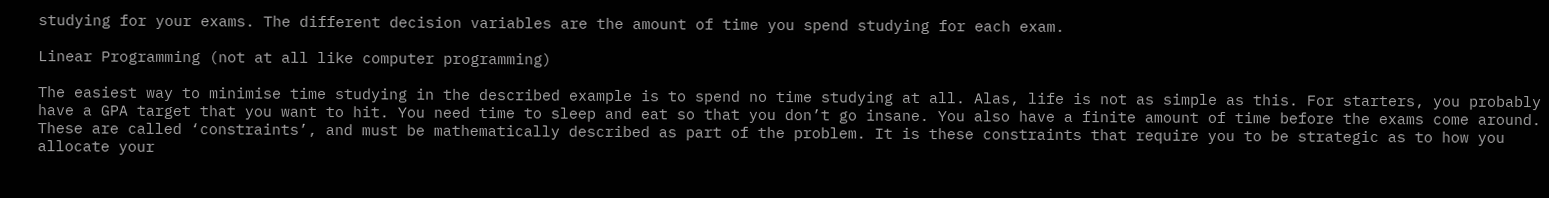studying for your exams. The different decision variables are the amount of time you spend studying for each exam.

Linear Programming (not at all like computer programming)

The easiest way to minimise time studying in the described example is to spend no time studying at all. Alas, life is not as simple as this. For starters, you probably have a GPA target that you want to hit. You need time to sleep and eat so that you don’t go insane. You also have a finite amount of time before the exams come around. These are called ‘constraints’, and must be mathematically described as part of the problem. It is these constraints that require you to be strategic as to how you allocate your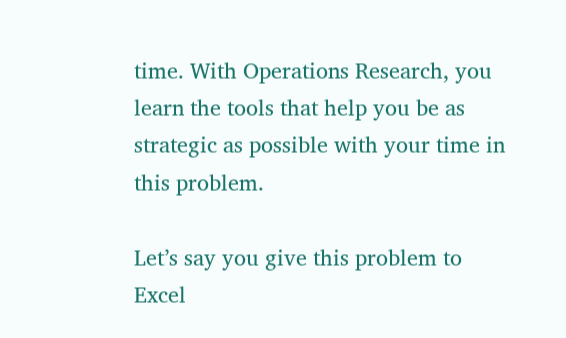time. With Operations Research, you learn the tools that help you be as strategic as possible with your time in this problem.

Let’s say you give this problem to Excel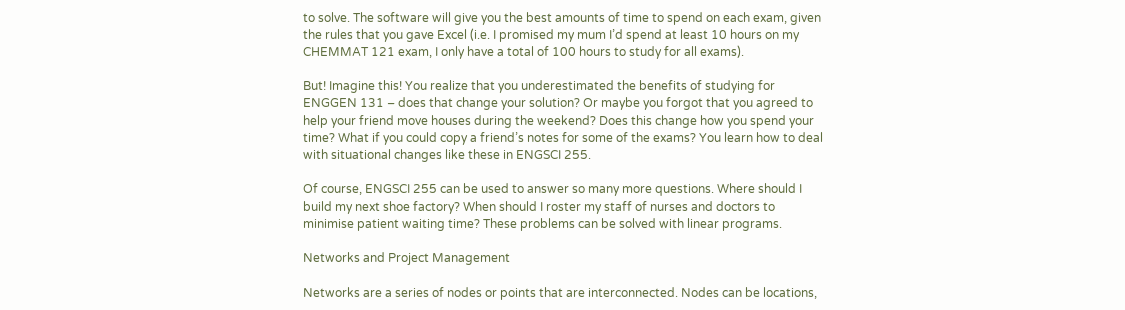to solve. The software will give you the best amounts of time to spend on each exam, given the rules that you gave Excel (i.e. I promised my mum I’d spend at least 10 hours on my CHEMMAT 121 exam, I only have a total of 100 hours to study for all exams).

But! Imagine this! You realize that you underestimated the benefits of studying for ENGGEN 131 – does that change your solution? Or maybe you forgot that you agreed to help your friend move houses during the weekend? Does this change how you spend your time? What if you could copy a friend’s notes for some of the exams? You learn how to deal with situational changes like these in ENGSCI 255.

Of course, ENGSCI 255 can be used to answer so many more questions. Where should I build my next shoe factory? When should I roster my staff of nurses and doctors to minimise patient waiting time? These problems can be solved with linear programs.

Networks and Project Management

Networks are a series of nodes or points that are interconnected. Nodes can be locations,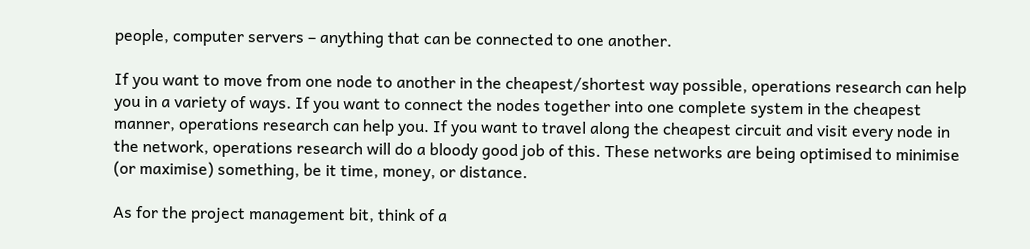people, computer servers – anything that can be connected to one another.

If you want to move from one node to another in the cheapest/shortest way possible, operations research can help you in a variety of ways. If you want to connect the nodes together into one complete system in the cheapest manner, operations research can help you. If you want to travel along the cheapest circuit and visit every node in the network, operations research will do a bloody good job of this. These networks are being optimised to minimise (or maximise) something, be it time, money, or distance.

As for the project management bit, think of a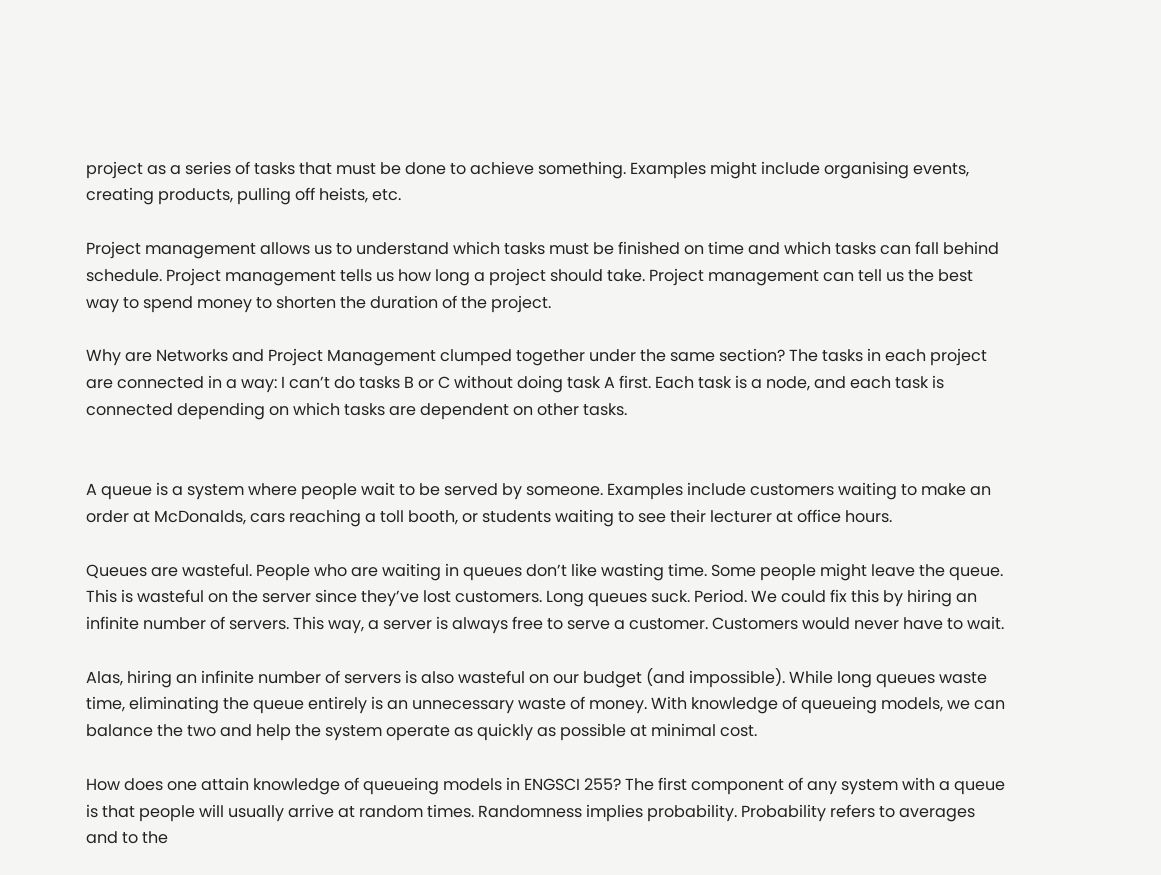project as a series of tasks that must be done to achieve something. Examples might include organising events, creating products, pulling off heists, etc.

Project management allows us to understand which tasks must be finished on time and which tasks can fall behind schedule. Project management tells us how long a project should take. Project management can tell us the best way to spend money to shorten the duration of the project.

Why are Networks and Project Management clumped together under the same section? The tasks in each project are connected in a way: I can’t do tasks B or C without doing task A first. Each task is a node, and each task is connected depending on which tasks are dependent on other tasks.


A queue is a system where people wait to be served by someone. Examples include customers waiting to make an order at McDonalds, cars reaching a toll booth, or students waiting to see their lecturer at office hours.

Queues are wasteful. People who are waiting in queues don’t like wasting time. Some people might leave the queue. This is wasteful on the server since they’ve lost customers. Long queues suck. Period. We could fix this by hiring an infinite number of servers. This way, a server is always free to serve a customer. Customers would never have to wait.

Alas, hiring an infinite number of servers is also wasteful on our budget (and impossible). While long queues waste time, eliminating the queue entirely is an unnecessary waste of money. With knowledge of queueing models, we can balance the two and help the system operate as quickly as possible at minimal cost.

How does one attain knowledge of queueing models in ENGSCI 255? The first component of any system with a queue is that people will usually arrive at random times. Randomness implies probability. Probability refers to averages and to the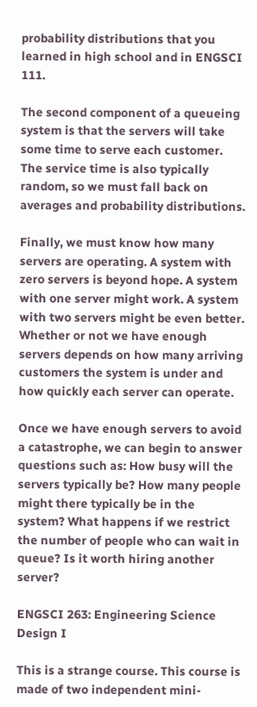probability distributions that you learned in high school and in ENGSCI 111.

The second component of a queueing system is that the servers will take some time to serve each customer. The service time is also typically random, so we must fall back on averages and probability distributions.

Finally, we must know how many servers are operating. A system with zero servers is beyond hope. A system with one server might work. A system with two servers might be even better. Whether or not we have enough servers depends on how many arriving customers the system is under and how quickly each server can operate.

Once we have enough servers to avoid a catastrophe, we can begin to answer questions such as: How busy will the servers typically be? How many people might there typically be in the system? What happens if we restrict the number of people who can wait in queue? Is it worth hiring another server?

ENGSCI 263: Engineering Science Design I

This is a strange course. This course is made of two independent mini-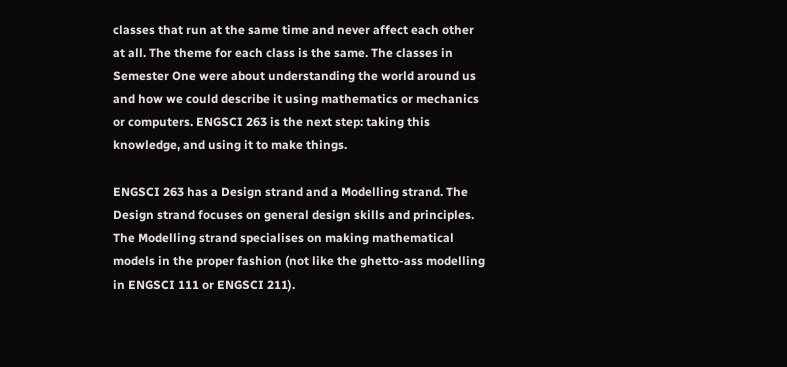classes that run at the same time and never affect each other at all. The theme for each class is the same. The classes in Semester One were about understanding the world around us and how we could describe it using mathematics or mechanics or computers. ENGSCI 263 is the next step: taking this knowledge, and using it to make things.

ENGSCI 263 has a Design strand and a Modelling strand. The Design strand focuses on general design skills and principles. The Modelling strand specialises on making mathematical models in the proper fashion (not like the ghetto-ass modelling in ENGSCI 111 or ENGSCI 211).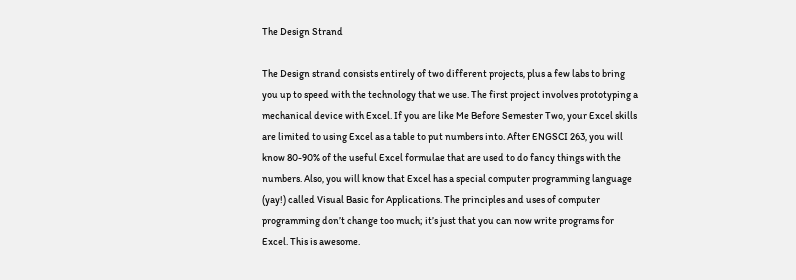The Design Strand

The Design strand consists entirely of two different projects, plus a few labs to bring you up to speed with the technology that we use. The first project involves prototyping a mechanical device with Excel. If you are like Me Before Semester Two, your Excel skills are limited to using Excel as a table to put numbers into. After ENGSCI 263, you will know 80-90% of the useful Excel formulae that are used to do fancy things with the numbers. Also, you will know that Excel has a special computer programming language (yay!) called Visual Basic for Applications. The principles and uses of computer programming don’t change too much; it’s just that you can now write programs for Excel. This is awesome.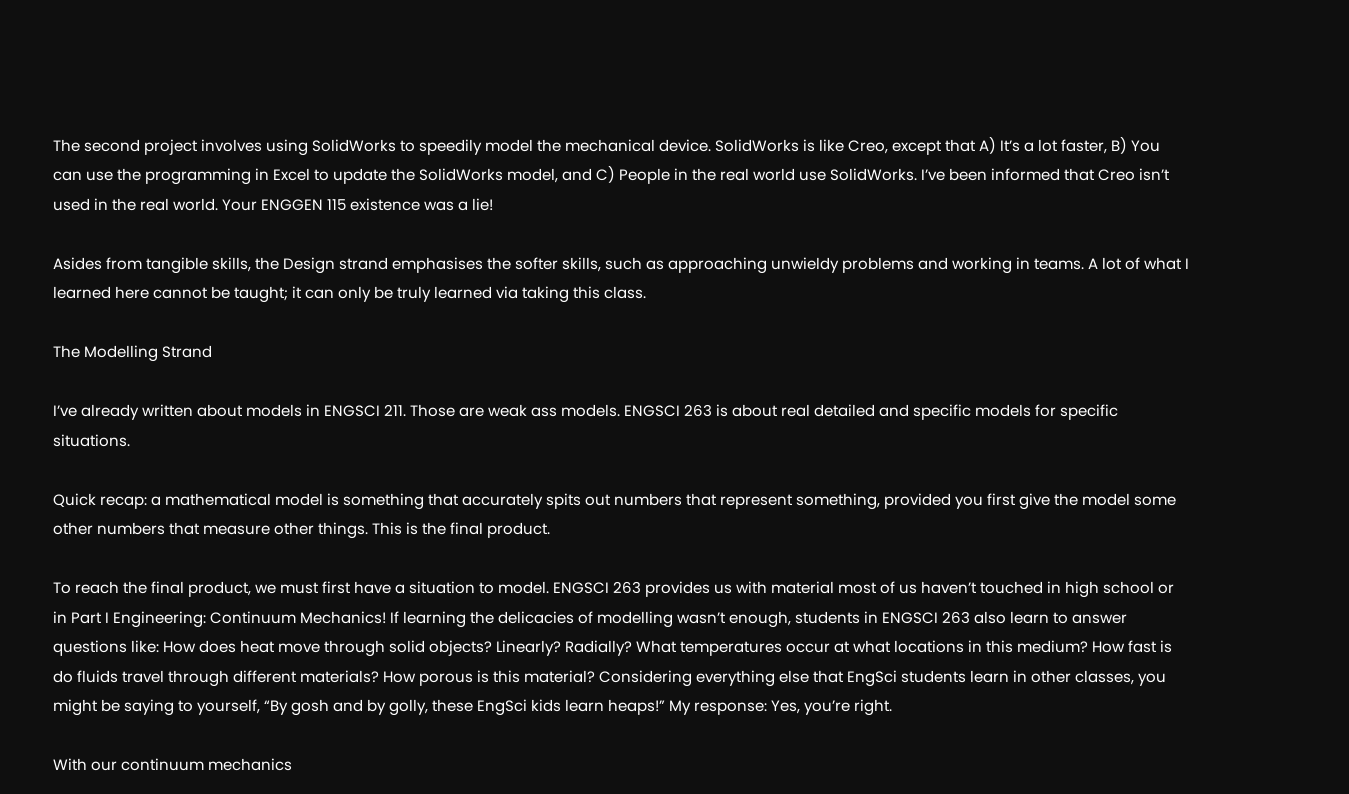The second project involves using SolidWorks to speedily model the mechanical device. SolidWorks is like Creo, except that A) It’s a lot faster, B) You can use the programming in Excel to update the SolidWorks model, and C) People in the real world use SolidWorks. I’ve been informed that Creo isn’t used in the real world. Your ENGGEN 115 existence was a lie!

Asides from tangible skills, the Design strand emphasises the softer skills, such as approaching unwieldy problems and working in teams. A lot of what I learned here cannot be taught; it can only be truly learned via taking this class.

The Modelling Strand

I’ve already written about models in ENGSCI 211. Those are weak ass models. ENGSCI 263 is about real detailed and specific models for specific situations.

Quick recap: a mathematical model is something that accurately spits out numbers that represent something, provided you first give the model some other numbers that measure other things. This is the final product.

To reach the final product, we must first have a situation to model. ENGSCI 263 provides us with material most of us haven’t touched in high school or in Part I Engineering: Continuum Mechanics! If learning the delicacies of modelling wasn’t enough, students in ENGSCI 263 also learn to answer questions like: How does heat move through solid objects? Linearly? Radially? What temperatures occur at what locations in this medium? How fast is do fluids travel through different materials? How porous is this material? Considering everything else that EngSci students learn in other classes, you might be saying to yourself, “By gosh and by golly, these EngSci kids learn heaps!” My response: Yes, you’re right.

With our continuum mechanics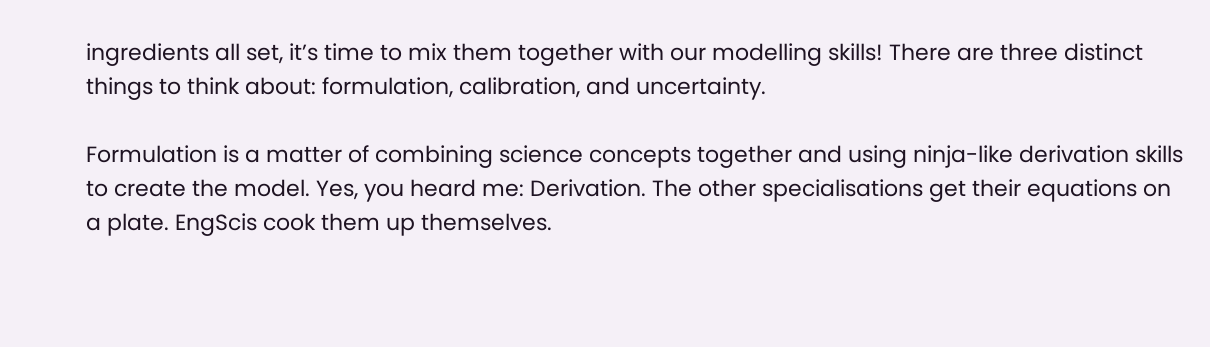ingredients all set, it’s time to mix them together with our modelling skills! There are three distinct things to think about: formulation, calibration, and uncertainty.

Formulation is a matter of combining science concepts together and using ninja-like derivation skills to create the model. Yes, you heard me: Derivation. The other specialisations get their equations on a plate. EngScis cook them up themselves.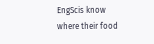EngScis know where their food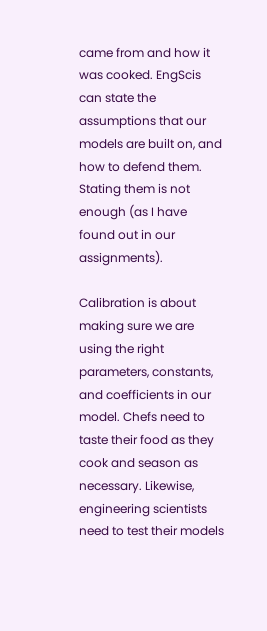came from and how it was cooked. EngScis can state the assumptions that our models are built on, and how to defend them. Stating them is not enough (as I have found out in our assignments).

Calibration is about making sure we are using the right parameters, constants, and coefficients in our model. Chefs need to taste their food as they cook and season as necessary. Likewise, engineering scientists need to test their models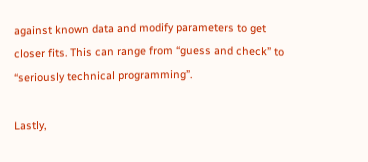against known data and modify parameters to get closer fits. This can range from “guess and check” to “seriously technical programming”.

Lastly,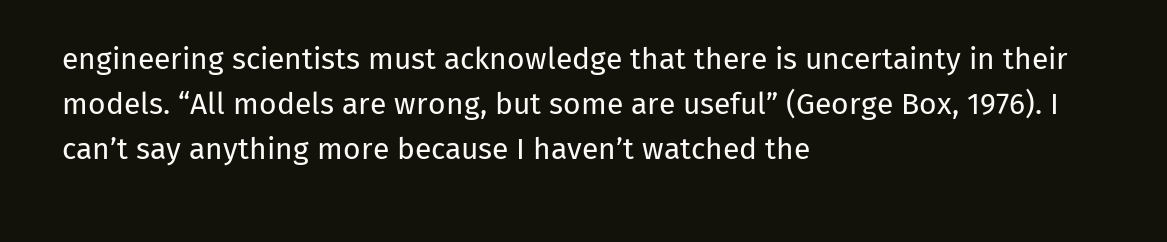engineering scientists must acknowledge that there is uncertainty in their models. “All models are wrong, but some are useful” (George Box, 1976). I can’t say anything more because I haven’t watched the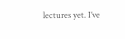lectures yet. I’ve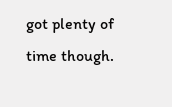got plenty of time though.